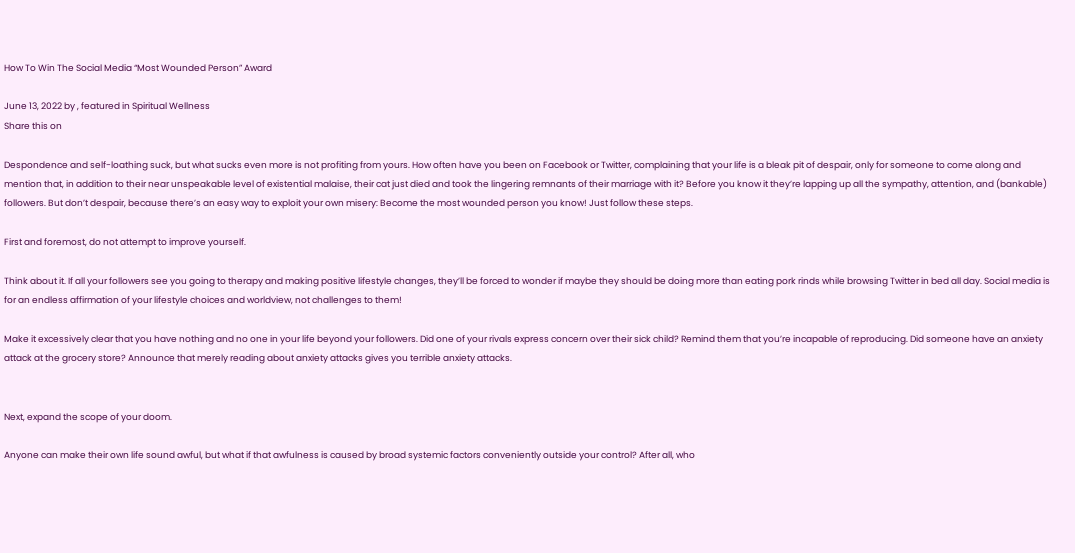How To Win The Social Media “Most Wounded Person” Award

June 13, 2022 by , featured in Spiritual Wellness
Share this on

Despondence and self-loathing suck, but what sucks even more is not profiting from yours. How often have you been on Facebook or Twitter, complaining that your life is a bleak pit of despair, only for someone to come along and mention that, in addition to their near unspeakable level of existential malaise, their cat just died and took the lingering remnants of their marriage with it? Before you know it they’re lapping up all the sympathy, attention, and (bankable) followers. But don’t despair, because there’s an easy way to exploit your own misery: Become the most wounded person you know! Just follow these steps.

First and foremost, do not attempt to improve yourself.

Think about it. If all your followers see you going to therapy and making positive lifestyle changes, they’ll be forced to wonder if maybe they should be doing more than eating pork rinds while browsing Twitter in bed all day. Social media is for an endless affirmation of your lifestyle choices and worldview, not challenges to them!

Make it excessively clear that you have nothing and no one in your life beyond your followers. Did one of your rivals express concern over their sick child? Remind them that you’re incapable of reproducing. Did someone have an anxiety attack at the grocery store? Announce that merely reading about anxiety attacks gives you terrible anxiety attacks.


Next, expand the scope of your doom.

Anyone can make their own life sound awful, but what if that awfulness is caused by broad systemic factors conveniently outside your control? After all, who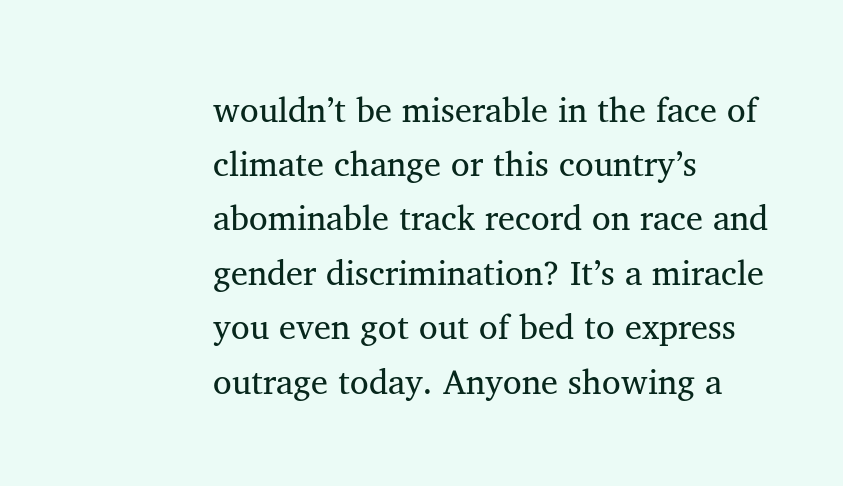wouldn’t be miserable in the face of climate change or this country’s abominable track record on race and gender discrimination? It’s a miracle you even got out of bed to express outrage today. Anyone showing a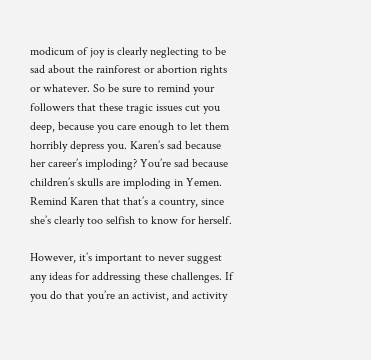modicum of joy is clearly neglecting to be sad about the rainforest or abortion rights or whatever. So be sure to remind your followers that these tragic issues cut you deep, because you care enough to let them horribly depress you. Karen’s sad because her career’s imploding? You’re sad because children’s skulls are imploding in Yemen. Remind Karen that that’s a country, since she’s clearly too selfish to know for herself.

However, it’s important to never suggest any ideas for addressing these challenges. If you do that you’re an activist, and activity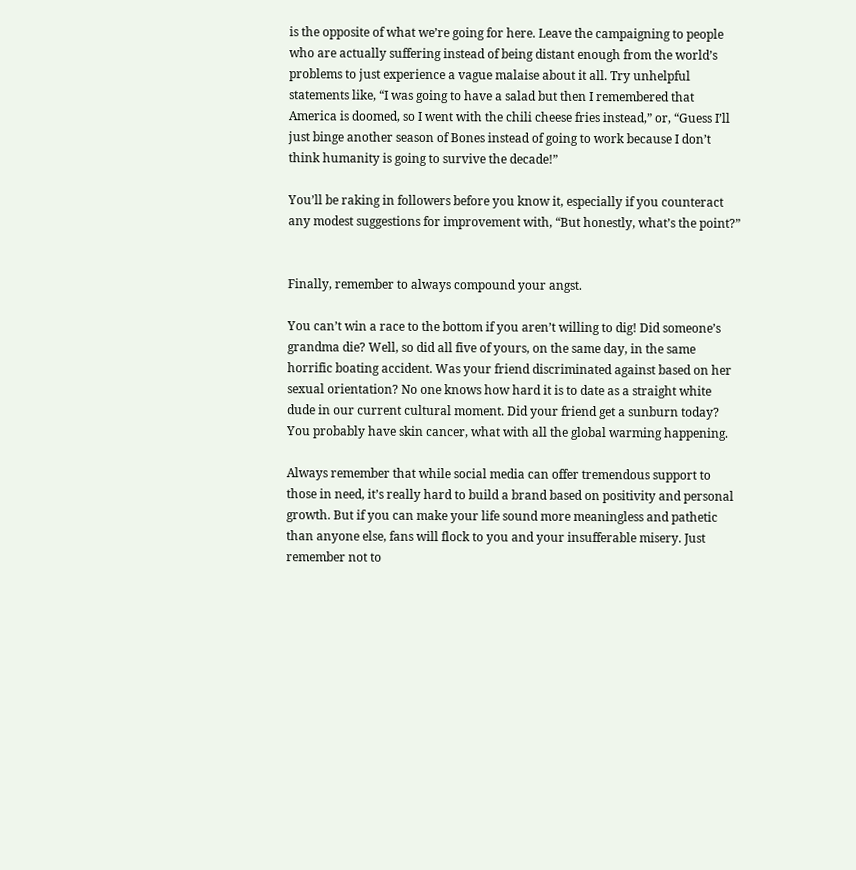is the opposite of what we’re going for here. Leave the campaigning to people who are actually suffering instead of being distant enough from the world’s problems to just experience a vague malaise about it all. Try unhelpful statements like, “I was going to have a salad but then I remembered that America is doomed, so I went with the chili cheese fries instead,” or, “Guess I’ll just binge another season of Bones instead of going to work because I don’t think humanity is going to survive the decade!”

You’ll be raking in followers before you know it, especially if you counteract any modest suggestions for improvement with, “But honestly, what’s the point?”


Finally, remember to always compound your angst.

You can’t win a race to the bottom if you aren’t willing to dig! Did someone’s grandma die? Well, so did all five of yours, on the same day, in the same horrific boating accident. Was your friend discriminated against based on her sexual orientation? No one knows how hard it is to date as a straight white dude in our current cultural moment. Did your friend get a sunburn today? You probably have skin cancer, what with all the global warming happening.

Always remember that while social media can offer tremendous support to those in need, it’s really hard to build a brand based on positivity and personal growth. But if you can make your life sound more meaningless and pathetic than anyone else, fans will flock to you and your insufferable misery. Just remember not to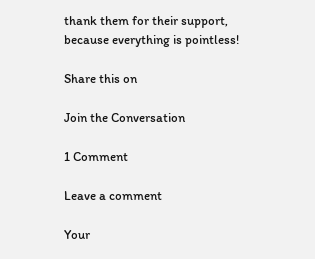thank them for their support, because everything is pointless!

Share this on

Join the Conversation

1 Comment

Leave a comment

Your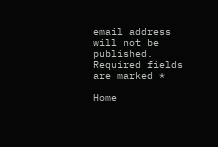email address will not be published. Required fields are marked *

Home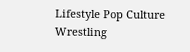Lifestyle Pop Culture Wrestling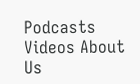Podcasts Videos About Us